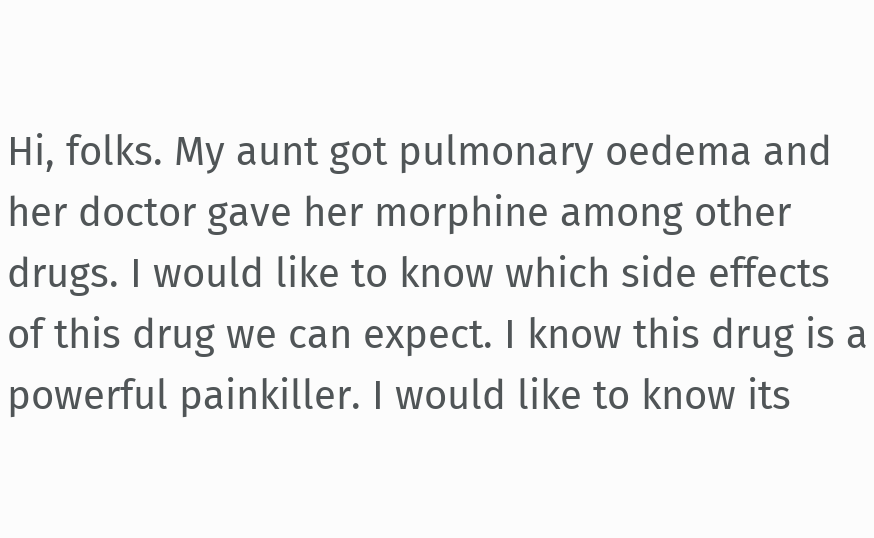Hi, folks. My aunt got pulmonary oedema and her doctor gave her morphine among other drugs. I would like to know which side effects of this drug we can expect. I know this drug is a powerful painkiller. I would like to know its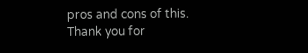pros and cons of this. Thank you for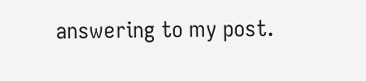answering to my post.